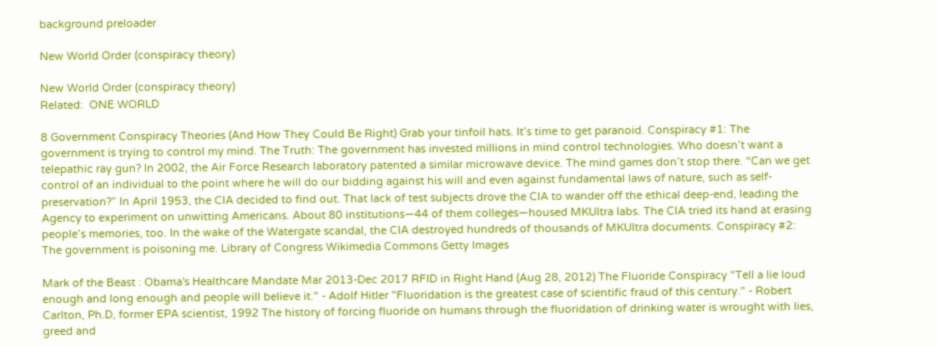background preloader

New World Order (conspiracy theory)

New World Order (conspiracy theory)
Related:  ONE WORLD

8 Government Conspiracy Theories (And How They Could Be Right) Grab your tinfoil hats. It’s time to get paranoid. Conspiracy #1: The government is trying to control my mind. The Truth: The government has invested millions in mind control technologies. Who doesn’t want a telepathic ray gun? In 2002, the Air Force Research laboratory patented a similar microwave device. The mind games don’t stop there. “Can we get control of an individual to the point where he will do our bidding against his will and even against fundamental laws of nature, such as self-preservation?” In April 1953, the CIA decided to find out. That lack of test subjects drove the CIA to wander off the ethical deep-end, leading the Agency to experiment on unwitting Americans. About 80 institutions—44 of them colleges—housed MKUltra labs. The CIA tried its hand at erasing people’s memories, too. In the wake of the Watergate scandal, the CIA destroyed hundreds of thousands of MKUltra documents. Conspiracy #2: The government is poisoning me. Library of Congress Wikimedia Commons Getty Images

Mark of the Beast : Obama's Healthcare Mandate Mar 2013-Dec 2017 RFID in Right Hand (Aug 28, 2012) The Fluoride Conspiracy "Tell a lie loud enough and long enough and people will believe it." - Adolf Hitler "Fluoridation is the greatest case of scientific fraud of this century." - Robert Carlton, Ph.D, former EPA scientist, 1992 The history of forcing fluoride on humans through the fluoridation of drinking water is wrought with lies, greed and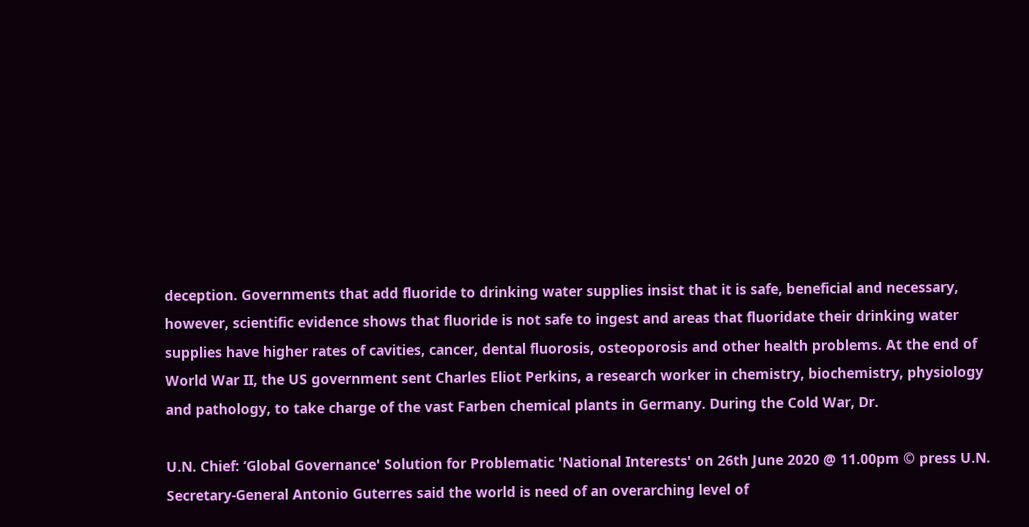deception. Governments that add fluoride to drinking water supplies insist that it is safe, beneficial and necessary, however, scientific evidence shows that fluoride is not safe to ingest and areas that fluoridate their drinking water supplies have higher rates of cavities, cancer, dental fluorosis, osteoporosis and other health problems. At the end of World War II, the US government sent Charles Eliot Perkins, a research worker in chemistry, biochemistry, physiology and pathology, to take charge of the vast Farben chemical plants in Germany. During the Cold War, Dr.

U.N. Chief: ‘Global Governance' Solution for Problematic 'National Interests' on 26th June 2020 @ 11.00pm © press U.N. Secretary-General Antonio Guterres said the world is need of an overarching level of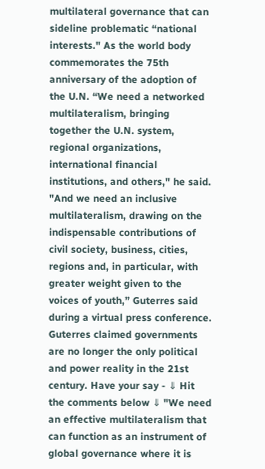multilateral governance that can sideline problematic “national interests." As the world body commemorates the 75th anniversary of the adoption of the U.N. “We need a networked multilateralism, bringing together the U.N. system, regional organizations, international financial institutions, and others," he said. "And we need an inclusive multilateralism, drawing on the indispensable contributions of civil society, business, cities, regions and, in particular, with greater weight given to the voices of youth,” Guterres said during a virtual press conference. Guterres claimed governments are no longer the only political and power reality in the 21st century. Have your say - ⇓ Hit the comments below ⇓ "We need an effective multilateralism that can function as an instrument of global governance where it is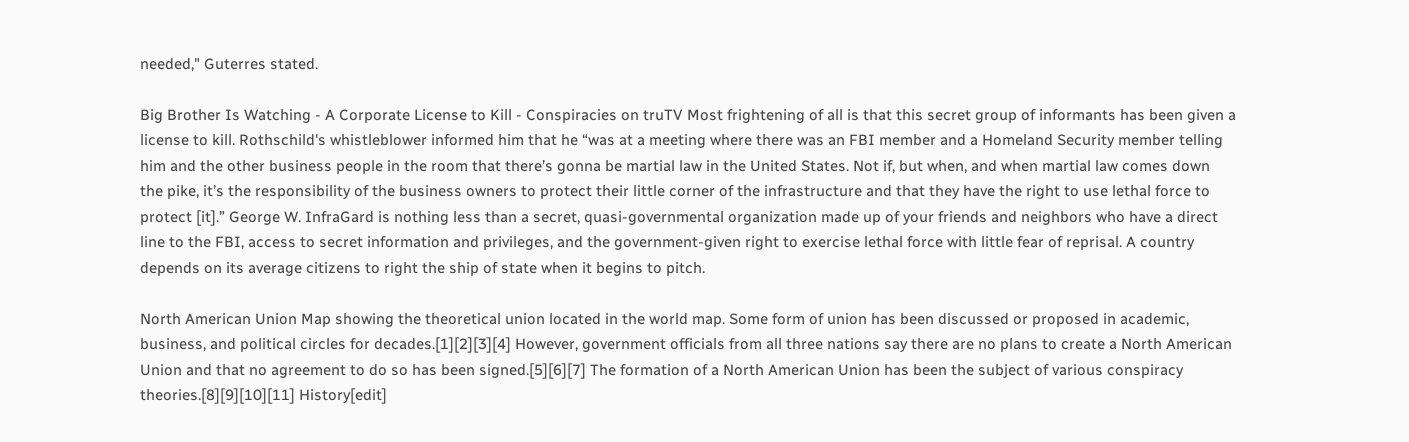needed," Guterres stated.

Big Brother Is Watching - A Corporate License to Kill - Conspiracies on truTV Most frightening of all is that this secret group of informants has been given a license to kill. Rothschild's whistleblower informed him that he “was at a meeting where there was an FBI member and a Homeland Security member telling him and the other business people in the room that there’s gonna be martial law in the United States. Not if, but when, and when martial law comes down the pike, it’s the responsibility of the business owners to protect their little corner of the infrastructure and that they have the right to use lethal force to protect [it].” George W. InfraGard is nothing less than a secret, quasi-governmental organization made up of your friends and neighbors who have a direct line to the FBI, access to secret information and privileges, and the government-given right to exercise lethal force with little fear of reprisal. A country depends on its average citizens to right the ship of state when it begins to pitch.

North American Union Map showing the theoretical union located in the world map. Some form of union has been discussed or proposed in academic, business, and political circles for decades.[1][2][3][4] However, government officials from all three nations say there are no plans to create a North American Union and that no agreement to do so has been signed.[5][6][7] The formation of a North American Union has been the subject of various conspiracy theories.[8][9][10][11] History[edit]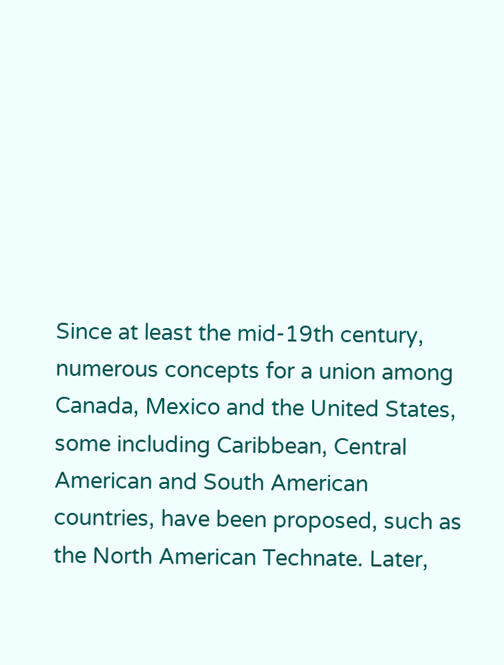Since at least the mid-19th century, numerous concepts for a union among Canada, Mexico and the United States, some including Caribbean, Central American and South American countries, have been proposed, such as the North American Technate. Later,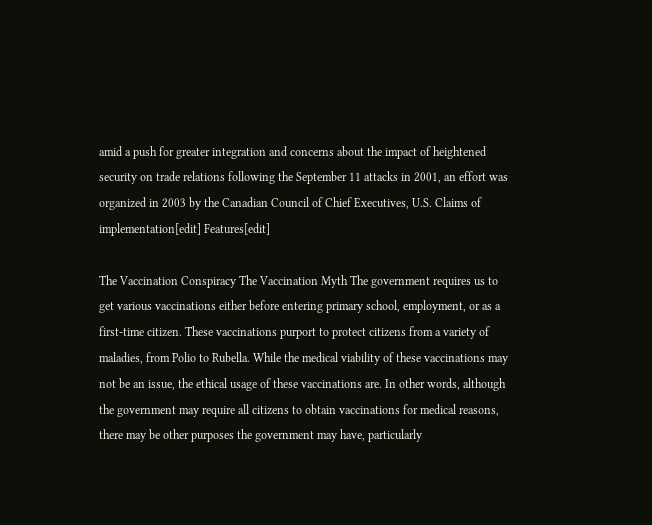amid a push for greater integration and concerns about the impact of heightened security on trade relations following the September 11 attacks in 2001, an effort was organized in 2003 by the Canadian Council of Chief Executives, U.S. Claims of implementation[edit] Features[edit]

The Vaccination Conspiracy The Vaccination Myth The government requires us to get various vaccinations either before entering primary school, employment, or as a first-time citizen. These vaccinations purport to protect citizens from a variety of maladies, from Polio to Rubella. While the medical viability of these vaccinations may not be an issue, the ethical usage of these vaccinations are. In other words, although the government may require all citizens to obtain vaccinations for medical reasons, there may be other purposes the government may have, particularly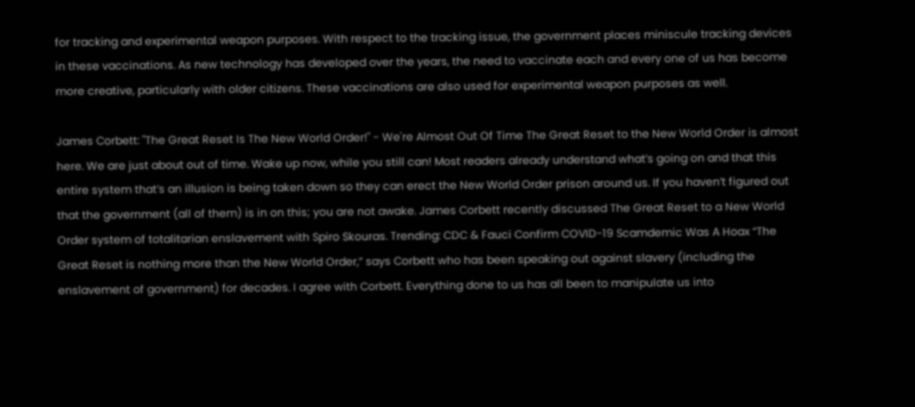for tracking and experimental weapon purposes. With respect to the tracking issue, the government places miniscule tracking devices in these vaccinations. As new technology has developed over the years, the need to vaccinate each and every one of us has become more creative, particularly with older citizens. These vaccinations are also used for experimental weapon purposes as well.

James Corbett: "The Great Reset Is The New World Order!" - We're Almost Out Of Time The Great Reset to the New World Order is almost here. We are just about out of time. Wake up now, while you still can! Most readers already understand what’s going on and that this entire system that’s an illusion is being taken down so they can erect the New World Order prison around us. If you haven’t figured out that the government (all of them) is in on this; you are not awake. James Corbett recently discussed The Great Reset to a New World Order system of totalitarian enslavement with Spiro Skouras. Trending: CDC & Fauci Confirm COVID-19 Scamdemic Was A Hoax “The Great Reset is nothing more than the New World Order,” says Corbett who has been speaking out against slavery (including the enslavement of government) for decades. I agree with Corbett. Everything done to us has all been to manipulate us into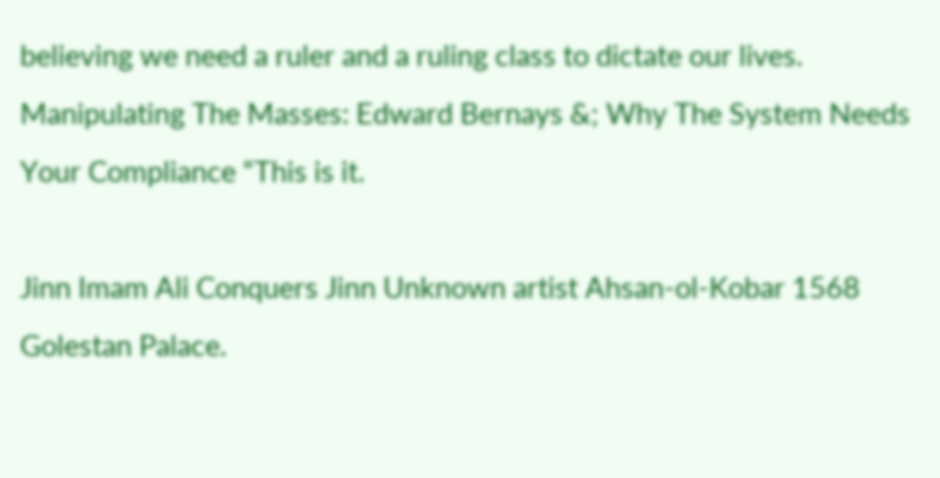believing we need a ruler and a ruling class to dictate our lives. Manipulating The Masses: Edward Bernays &; Why The System Needs Your Compliance “This is it.

Jinn Imam Ali Conquers Jinn Unknown artist Ahsan-ol-Kobar 1568 Golestan Palace.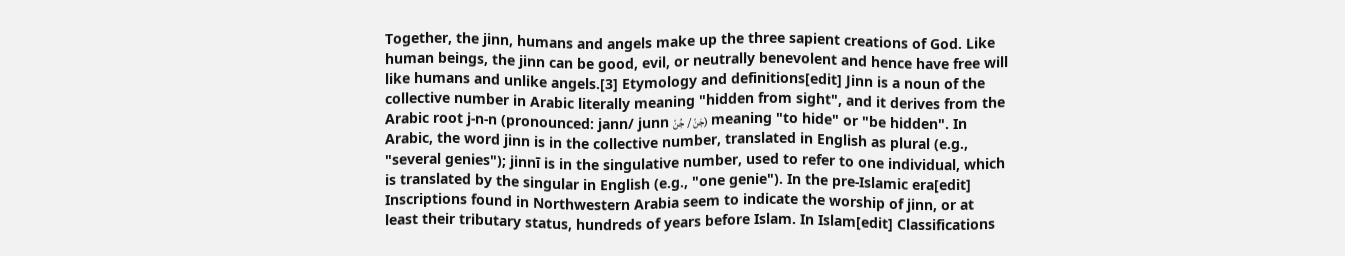Together, the jinn, humans and angels make up the three sapient creations of God. Like human beings, the jinn can be good, evil, or neutrally benevolent and hence have free will like humans and unlike angels.[3] Etymology and definitions[edit] Jinn is a noun of the collective number in Arabic literally meaning "hidden from sight", and it derives from the Arabic root j-n-n (pronounced: jann/ junn جَنّ / جُنّ) meaning "to hide" or "be hidden". In Arabic, the word jinn is in the collective number, translated in English as plural (e.g., "several genies"); jinnī is in the singulative number, used to refer to one individual, which is translated by the singular in English (e.g., "one genie"). In the pre-Islamic era[edit] Inscriptions found in Northwestern Arabia seem to indicate the worship of jinn, or at least their tributary status, hundreds of years before Islam. In Islam[edit] Classifications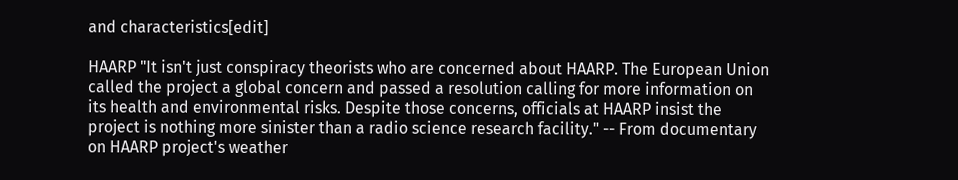and characteristics[edit]

HAARP "It isn't just conspiracy theorists who are concerned about HAARP. The European Union called the project a global concern and passed a resolution calling for more information on its health and environmental risks. Despite those concerns, officials at HAARP insist the project is nothing more sinister than a radio science research facility." -- From documentary on HAARP project's weather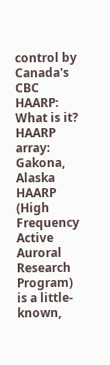control by Canada's CBC HAARP: What is it? HAARP array: Gakona, Alaska HAARP (High Frequency Active Auroral Research Program) is a little-known,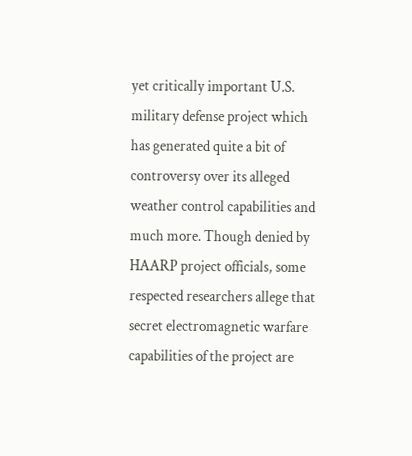yet critically important U.S. military defense project which has generated quite a bit of controversy over its alleged weather control capabilities and much more. Though denied by HAARP project officials, some respected researchers allege that secret electromagnetic warfare capabilities of the project are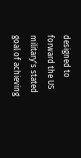designed to forward the US military's stated goal of achieving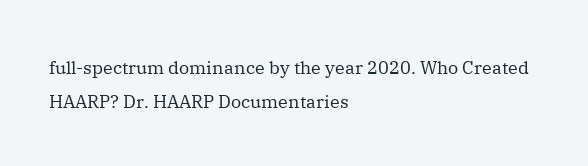full-spectrum dominance by the year 2020. Who Created HAARP? Dr. HAARP Documentaries